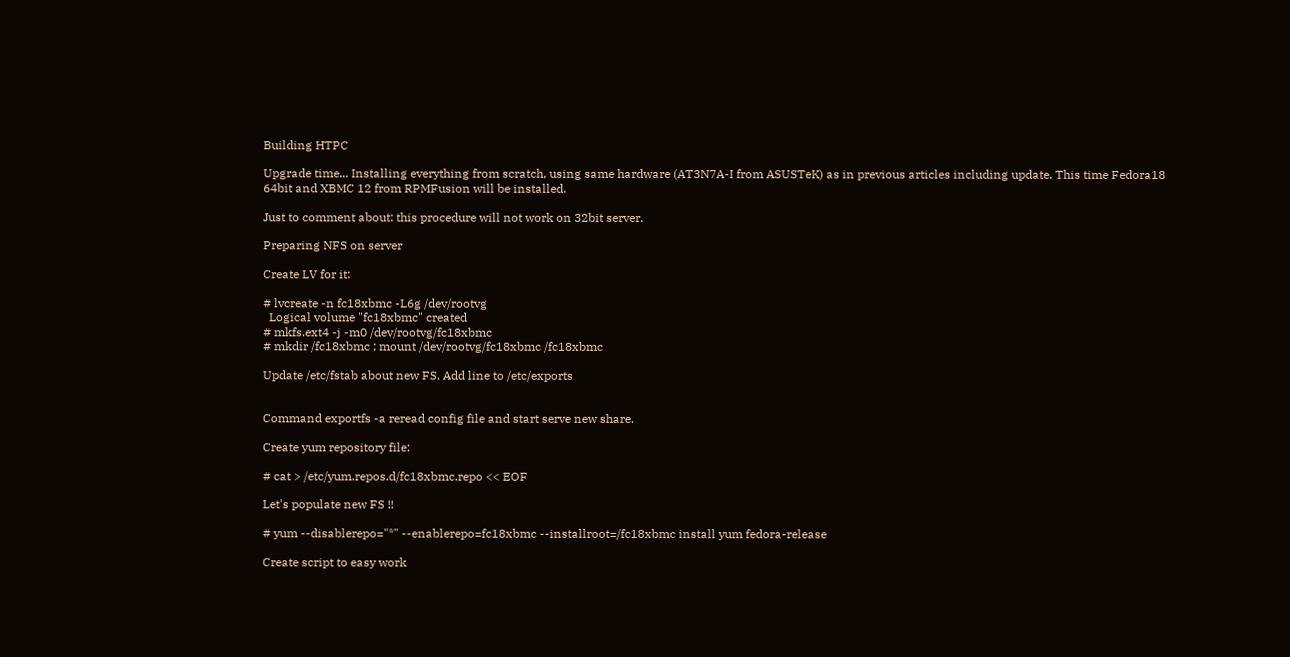Building HTPC

Upgrade time... Installing everything from scratch, using same hardware (AT3N7A-I from ASUSTeK) as in previous articles including update. This time Fedora18 64bit and XBMC 12 from RPMFusion will be installed.

Just to comment about: this procedure will not work on 32bit server.

Preparing NFS on server

Create LV for it:

# lvcreate -n fc18xbmc -L6g /dev/rootvg
  Logical volume "fc18xbmc" created
# mkfs.ext4 -j -m0 /dev/rootvg/fc18xbmc
# mkdir /fc18xbmc ; mount /dev/rootvg/fc18xbmc /fc18xbmc

Update /etc/fstab about new FS. Add line to /etc/exports


Command exportfs -a reread config file and start serve new share.

Create yum repository file:

# cat > /etc/yum.repos.d/fc18xbmc.repo << EOF

Let's populate new FS !!

# yum --disablerepo="*" --enablerepo=fc18xbmc --installroot=/fc18xbmc install yum fedora-release

Create script to easy work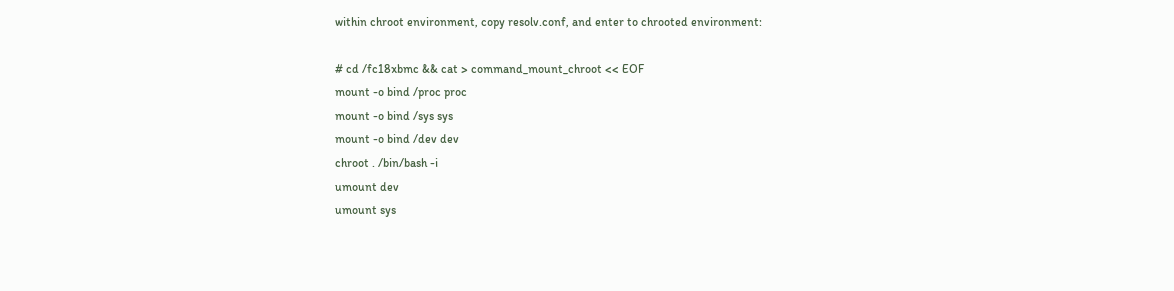within chroot environment, copy resolv.conf, and enter to chrooted environment:

# cd /fc18xbmc && cat > command_mount_chroot << EOF
mount -o bind /proc proc
mount -o bind /sys sys
mount -o bind /dev dev
chroot . /bin/bash -i
umount dev
umount sys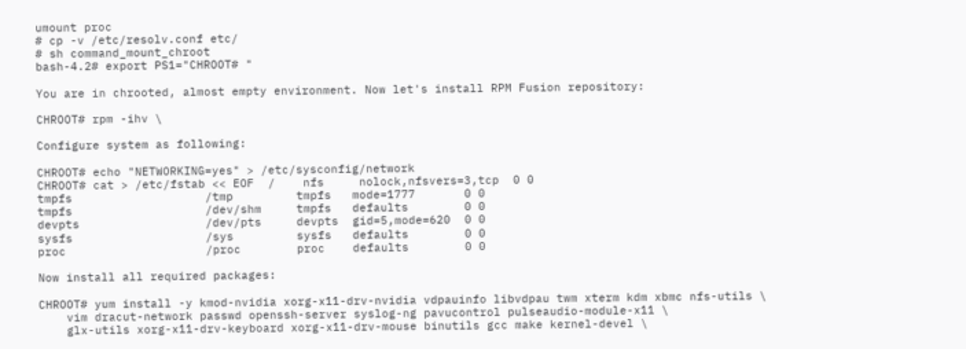umount proc
# cp -v /etc/resolv.conf etc/
# sh command_mount_chroot
bash-4.2# export PS1="CHROOT# "

You are in chrooted, almost empty environment. Now let's install RPM Fusion repository:

CHROOT# rpm -ihv \

Configure system as following:

CHROOT# echo "NETWORKING=yes" > /etc/sysconfig/network
CHROOT# cat > /etc/fstab << EOF  /    nfs     nolock,nfsvers=3,tcp  0 0
tmpfs                   /tmp         tmpfs   mode=1777       0 0
tmpfs                   /dev/shm     tmpfs   defaults        0 0
devpts                  /dev/pts     devpts  gid=5,mode=620  0 0
sysfs                   /sys         sysfs   defaults        0 0
proc                    /proc        proc    defaults        0 0

Now install all required packages:

CHROOT# yum install -y kmod-nvidia xorg-x11-drv-nvidia vdpauinfo libvdpau twm xterm kdm xbmc nfs-utils \
    vim dracut-network passwd openssh-server syslog-ng pavucontrol pulseaudio-module-x11 \
    glx-utils xorg-x11-drv-keyboard xorg-x11-drv-mouse binutils gcc make kernel-devel \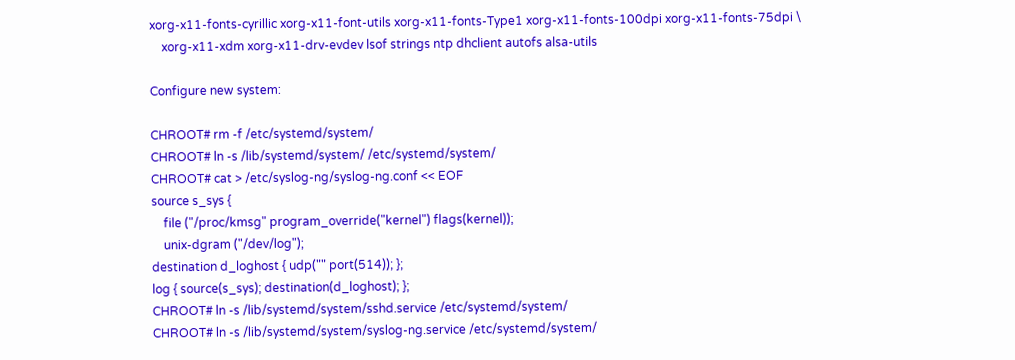xorg-x11-fonts-cyrillic xorg-x11-font-utils xorg-x11-fonts-Type1 xorg-x11-fonts-100dpi xorg-x11-fonts-75dpi \
    xorg-x11-xdm xorg-x11-drv-evdev lsof strings ntp dhclient autofs alsa-utils

Configure new system:

CHROOT# rm -f /etc/systemd/system/
CHROOT# ln -s /lib/systemd/system/ /etc/systemd/system/
CHROOT# cat > /etc/syslog-ng/syslog-ng.conf << EOF
source s_sys {
    file ("/proc/kmsg" program_override("kernel") flags(kernel));
    unix-dgram ("/dev/log");
destination d_loghost { udp("" port(514)); };
log { source(s_sys); destination(d_loghost); };
CHROOT# ln -s /lib/systemd/system/sshd.service /etc/systemd/system/
CHROOT# ln -s /lib/systemd/system/syslog-ng.service /etc/systemd/system/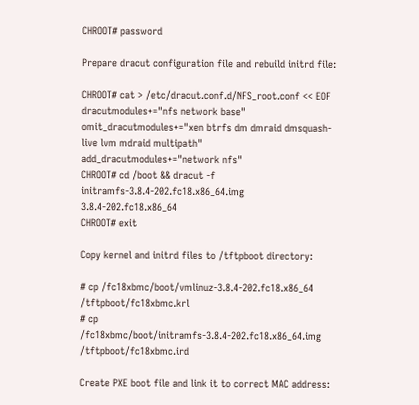CHROOT# password

Prepare dracut configuration file and rebuild initrd file:

CHROOT# cat > /etc/dracut.conf.d/NFS_root.conf << EOF
dracutmodules+="nfs network base"
omit_dracutmodules+="xen btrfs dm dmraid dmsquash-live lvm mdraid multipath"
add_dracutmodules+="network nfs"
CHROOT# cd /boot && dracut -f initramfs-3.8.4-202.fc18.x86_64.img 3.8.4-202.fc18.x86_64
CHROOT# exit

Copy kernel and initrd files to /tftpboot directory:

# cp /fc18xbmc/boot/vmlinuz-3.8.4-202.fc18.x86_64 /tftpboot/fc18xbmc.krl
# cp /fc18xbmc/boot/initramfs-3.8.4-202.fc18.x86_64.img /tftpboot/fc18xbmc.ird

Create PXE boot file and link it to correct MAC address: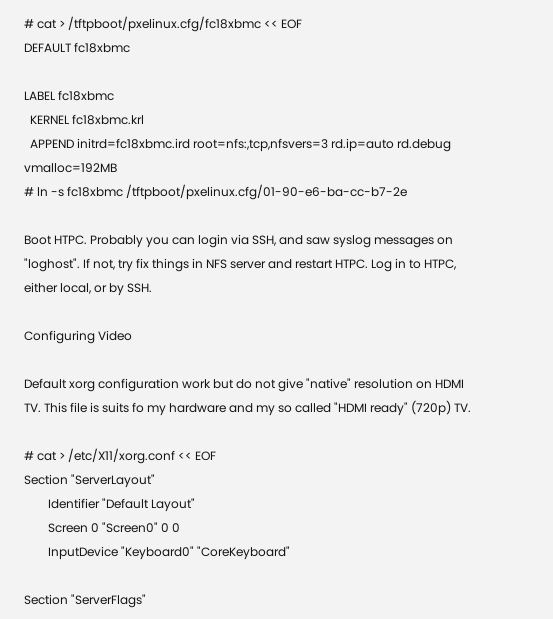# cat > /tftpboot/pxelinux.cfg/fc18xbmc << EOF
DEFAULT fc18xbmc

LABEL fc18xbmc
  KERNEL fc18xbmc.krl
  APPEND initrd=fc18xbmc.ird root=nfs:,tcp,nfsvers=3 rd.ip=auto rd.debug vmalloc=192MB
# ln -s fc18xbmc /tftpboot/pxelinux.cfg/01-90-e6-ba-cc-b7-2e

Boot HTPC. Probably you can login via SSH, and saw syslog messages on "loghost". If not, try fix things in NFS server and restart HTPC. Log in to HTPC, either local, or by SSH.

Configuring Video

Default xorg configuration work but do not give "native" resolution on HDMI TV. This file is suits fo my hardware and my so called "HDMI ready" (720p) TV.

# cat > /etc/X11/xorg.conf << EOF
Section "ServerLayout"
        Identifier "Default Layout"
        Screen 0 "Screen0" 0 0
        InputDevice "Keyboard0" "CoreKeyboard"

Section "ServerFlags"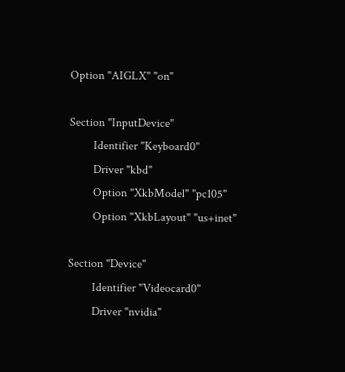Option "AIGLX" "on"

Section "InputDevice"
        Identifier "Keyboard0"
        Driver "kbd"
        Option "XkbModel" "pc105"
        Option "XkbLayout" "us+inet"

Section "Device"
        Identifier "Videocard0"
        Driver "nvidia"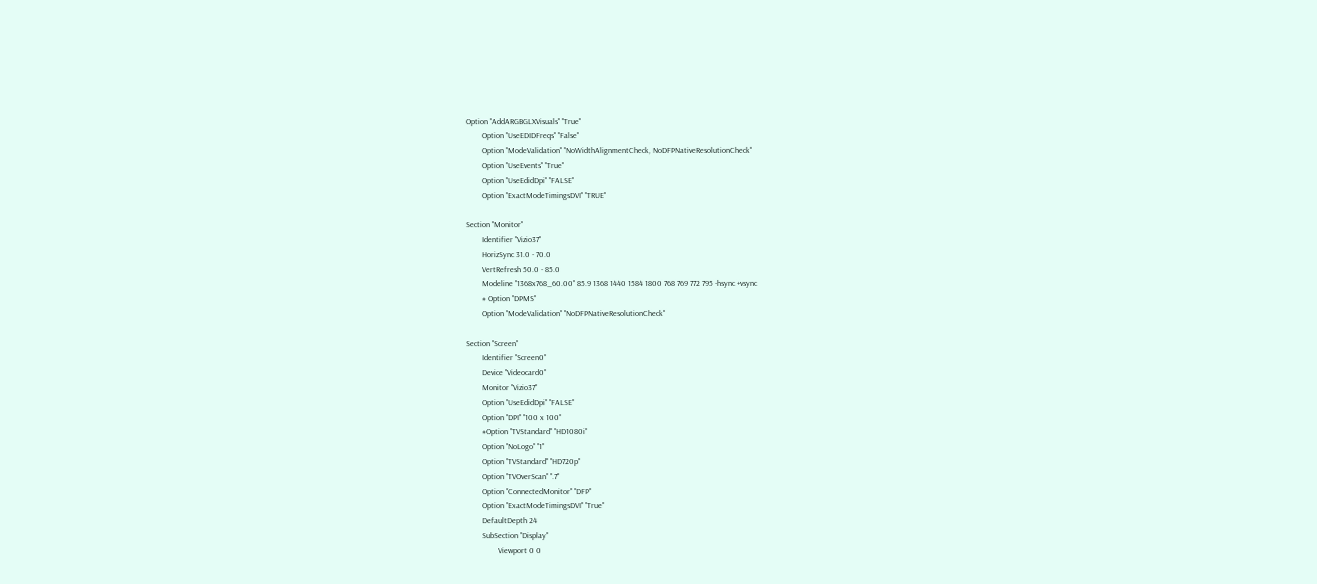Option "AddARGBGLXVisuals" "True"
        Option "UseEDIDFreqs" "False"
        Option "ModeValidation" "NoWidthAlignmentCheck, NoDFPNativeResolutionCheck"
        Option "UseEvents" "True"
        Option "UseEdidDpi" "FALSE"
        Option "ExactModeTimingsDVI" "TRUE"

Section "Monitor"
        Identifier "Vizio37"
        HorizSync 31.0 - 70.0
        VertRefresh 50.0 - 85.0
        Modeline "1368x768_60.00" 85.9 1368 1440 1584 1800 768 769 772 795 -hsync +vsync
        # Option "DPMS"
        Option "ModeValidation" "NoDFPNativeResolutionCheck"

Section "Screen"
        Identifier "Screen0"
        Device "Videocard0"
        Monitor "Vizio37"
        Option "UseEdidDpi" "FALSE"
        Option "DPI" "100 x 100"
        #Option "TVStandard" "HD1080i"
        Option "NoLogo" "1"
        Option "TVStandard" "HD720p"
        Option "TVOverScan" ".7"
        Option "ConnectedMonitor" "DFP"
        Option "ExactModeTimingsDVI" "True"
        DefaultDepth 24
        SubSection "Display"
                Viewport 0 0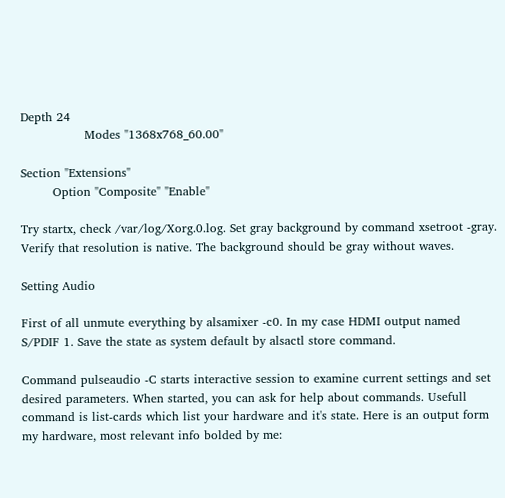Depth 24
                Modes "1368x768_60.00"

Section "Extensions"
        Option "Composite" "Enable"

Try startx, check /var/log/Xorg.0.log. Set gray background by command xsetroot -gray. Verify that resolution is native. The background should be gray without waves.

Setting Audio

First of all unmute everything by alsamixer -c0. In my case HDMI output named S/PDIF 1. Save the state as system default by alsactl store command.

Command pulseaudio -C starts interactive session to examine current settings and set desired parameters. When started, you can ask for help about commands. Usefull command is list-cards which list your hardware and it's state. Here is an output form my hardware, most relevant info bolded by me: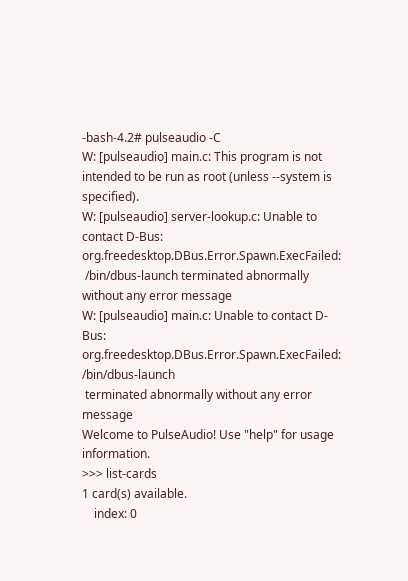-bash-4.2# pulseaudio -C
W: [pulseaudio] main.c: This program is not intended to be run as root (unless --system is specified).
W: [pulseaudio] server-lookup.c: Unable to contact D-Bus: org.freedesktop.DBus.Error.Spawn.ExecFailed:
 /bin/dbus-launch terminated abnormally without any error message
W: [pulseaudio] main.c: Unable to contact D-Bus: org.freedesktop.DBus.Error.Spawn.ExecFailed: /bin/dbus-launch
 terminated abnormally without any error message
Welcome to PulseAudio! Use "help" for usage information.
>>> list-cards
1 card(s) available.
    index: 0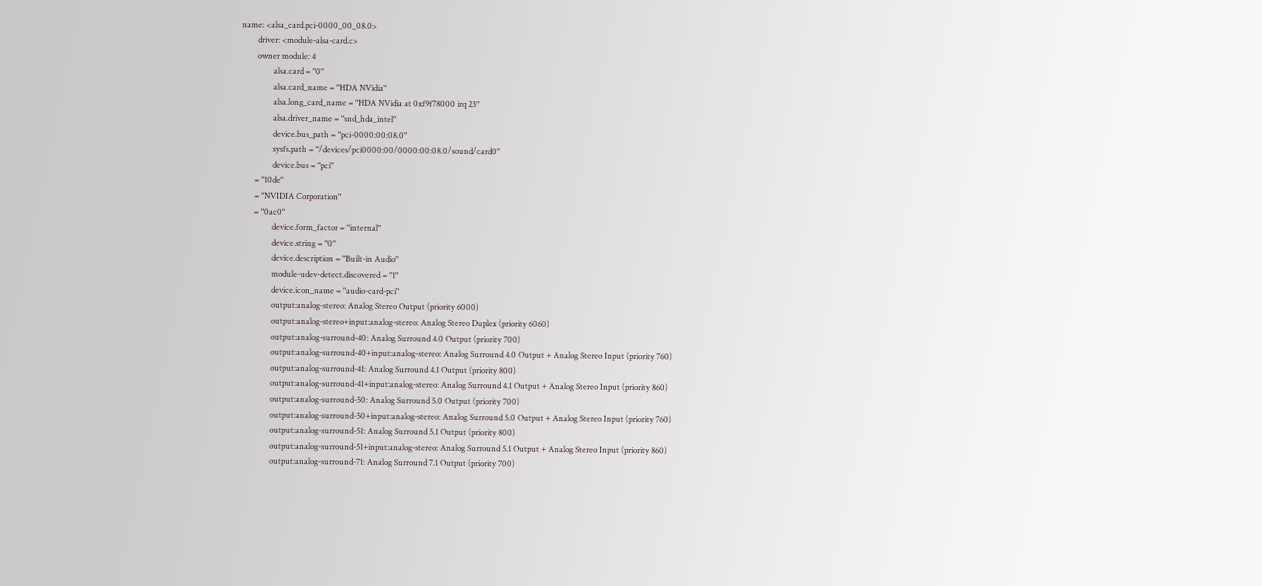name: <alsa_card.pci-0000_00_08.0>
        driver: <module-alsa-card.c>
        owner module: 4
                alsa.card = "0"
                alsa.card_name = "HDA NVidia"
                alsa.long_card_name = "HDA NVidia at 0xf9f78000 irq 23"
                alsa.driver_name = "snd_hda_intel"
                device.bus_path = "pci-0000:00:08.0"
                sysfs.path = "/devices/pci0000:00/0000:00:08.0/sound/card0"
                device.bus = "pci"
       = "10de"
       = "NVIDIA Corporation"
       = "0ac0"
                device.form_factor = "internal"
                device.string = "0"
                device.description = "Built-in Audio"
                module-udev-detect.discovered = "1"
                device.icon_name = "audio-card-pci"
                output:analog-stereo: Analog Stereo Output (priority 6000)
                output:analog-stereo+input:analog-stereo: Analog Stereo Duplex (priority 6060)
                output:analog-surround-40: Analog Surround 4.0 Output (priority 700)
                output:analog-surround-40+input:analog-stereo: Analog Surround 4.0 Output + Analog Stereo Input (priority 760)
                output:analog-surround-41: Analog Surround 4.1 Output (priority 800)
                output:analog-surround-41+input:analog-stereo: Analog Surround 4.1 Output + Analog Stereo Input (priority 860)
                output:analog-surround-50: Analog Surround 5.0 Output (priority 700)
                output:analog-surround-50+input:analog-stereo: Analog Surround 5.0 Output + Analog Stereo Input (priority 760)
                output:analog-surround-51: Analog Surround 5.1 Output (priority 800)
                output:analog-surround-51+input:analog-stereo: Analog Surround 5.1 Output + Analog Stereo Input (priority 860)
                output:analog-surround-71: Analog Surround 7.1 Output (priority 700)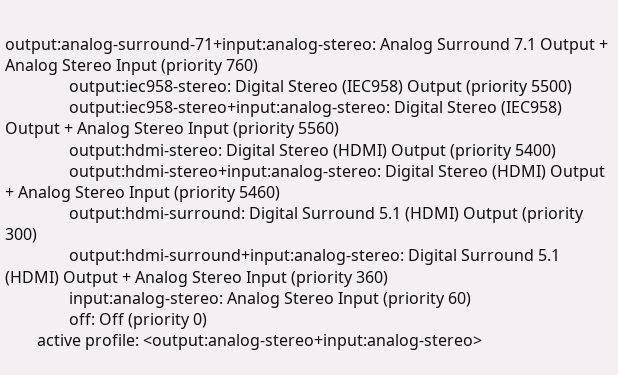output:analog-surround-71+input:analog-stereo: Analog Surround 7.1 Output + Analog Stereo Input (priority 760)
                output:iec958-stereo: Digital Stereo (IEC958) Output (priority 5500)
                output:iec958-stereo+input:analog-stereo: Digital Stereo (IEC958) Output + Analog Stereo Input (priority 5560)
                output:hdmi-stereo: Digital Stereo (HDMI) Output (priority 5400)
                output:hdmi-stereo+input:analog-stereo: Digital Stereo (HDMI) Output + Analog Stereo Input (priority 5460)
                output:hdmi-surround: Digital Surround 5.1 (HDMI) Output (priority 300)
                output:hdmi-surround+input:analog-stereo: Digital Surround 5.1 (HDMI) Output + Analog Stereo Input (priority 360)
                input:analog-stereo: Analog Stereo Input (priority 60)
                off: Off (priority 0)
        active profile: <output:analog-stereo+input:analog-stereo>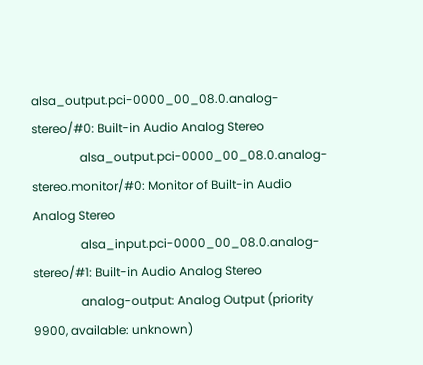alsa_output.pci-0000_00_08.0.analog-stereo/#0: Built-in Audio Analog Stereo
                alsa_output.pci-0000_00_08.0.analog-stereo.monitor/#0: Monitor of Built-in Audio Analog Stereo
                alsa_input.pci-0000_00_08.0.analog-stereo/#1: Built-in Audio Analog Stereo
                analog-output: Analog Output (priority 9900, available: unknown)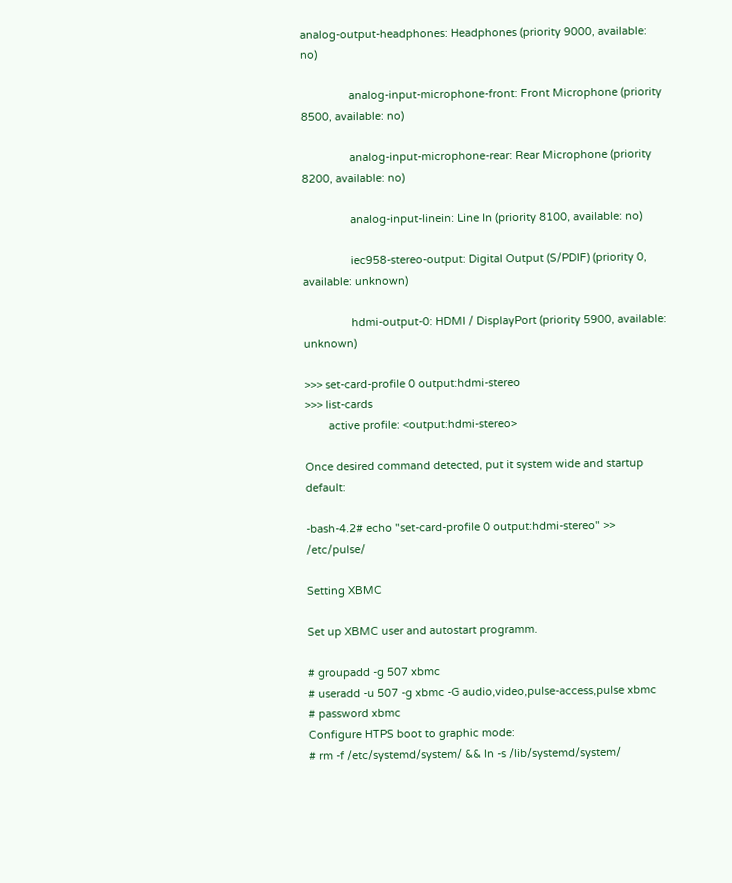analog-output-headphones: Headphones (priority 9000, available: no)

                analog-input-microphone-front: Front Microphone (priority 8500, available: no)

                analog-input-microphone-rear: Rear Microphone (priority 8200, available: no)

                analog-input-linein: Line In (priority 8100, available: no)

                iec958-stereo-output: Digital Output (S/PDIF) (priority 0, available: unknown)

                hdmi-output-0: HDMI / DisplayPort (priority 5900, available: unknown)

>>> set-card-profile 0 output:hdmi-stereo
>>> list-cards
        active profile: <output:hdmi-stereo>

Once desired command detected, put it system wide and startup default:

-bash-4.2# echo "set-card-profile 0 output:hdmi-stereo" >> /etc/pulse/

Setting XBMC

Set up XBMC user and autostart programm.

# groupadd -g 507 xbmc
# useradd -u 507 -g xbmc -G audio,video,pulse-access,pulse xbmc
# password xbmc
Configure HTPS boot to graphic mode:
# rm -f /etc/systemd/system/ && ln -s /lib/systemd/system/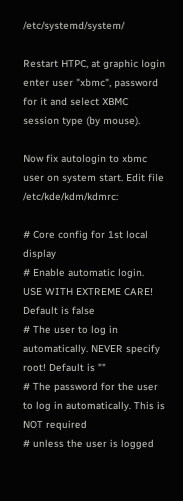/etc/systemd/system/

Restart HTPC, at graphic login enter user "xbmc", password for it and select XBMC session type (by mouse).

Now fix autologin to xbmc user on system start. Edit file /etc/kde/kdm/kdmrc:

# Core config for 1st local display
# Enable automatic login. USE WITH EXTREME CARE! Default is false
# The user to log in automatically. NEVER specify root! Default is ""
# The password for the user to log in automatically. This is NOT required
# unless the user is logged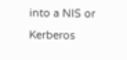into a NIS or Kerberos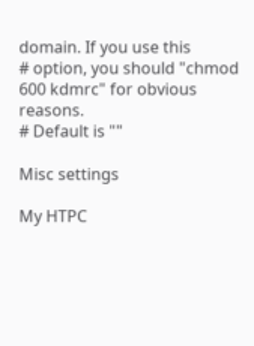domain. If you use this
# option, you should "chmod 600 kdmrc" for obvious reasons.
# Default is ""

Misc settings

My HTPC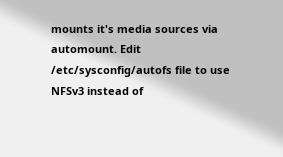mounts it's media sources via automount. Edit /etc/sysconfig/autofs file to use NFSv3 instead of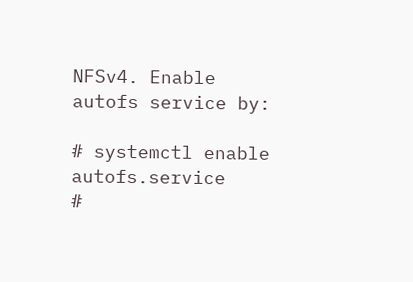NFSv4. Enable autofs service by:

# systemctl enable autofs.service
#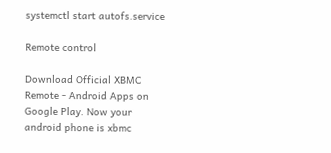systemctl start autofs.service

Remote control

Download Official XBMC Remote - Android Apps on Google Play. Now your android phone is xbmc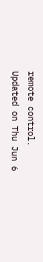remote control.
Updated on Thu Jun 6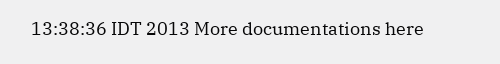13:38:36 IDT 2013 More documentations here